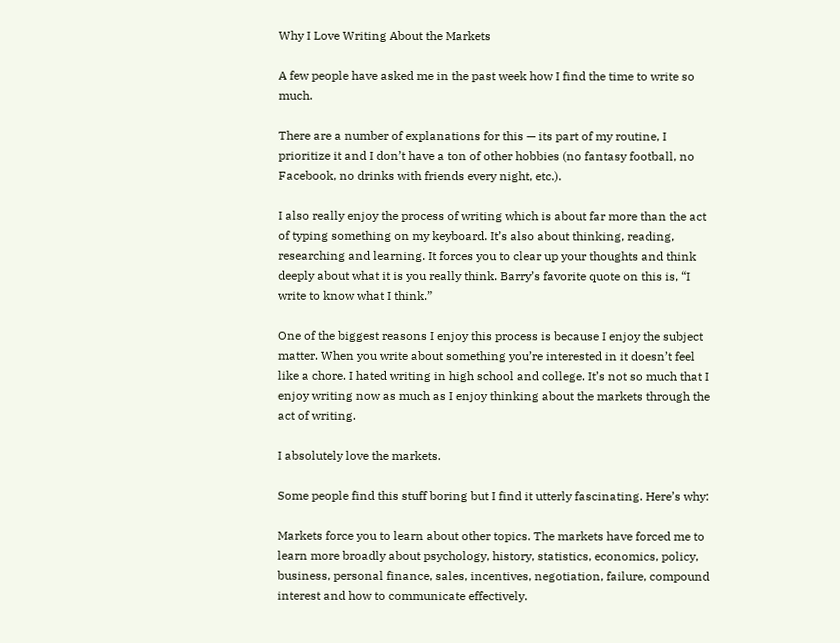Why I Love Writing About the Markets

A few people have asked me in the past week how I find the time to write so much.

There are a number of explanations for this — its part of my routine, I prioritize it and I don’t have a ton of other hobbies (no fantasy football, no Facebook, no drinks with friends every night, etc.).

I also really enjoy the process of writing which is about far more than the act of typing something on my keyboard. It’s also about thinking, reading, researching and learning. It forces you to clear up your thoughts and think deeply about what it is you really think. Barry’s favorite quote on this is, “I write to know what I think.”

One of the biggest reasons I enjoy this process is because I enjoy the subject matter. When you write about something you’re interested in it doesn’t feel like a chore. I hated writing in high school and college. It’s not so much that I enjoy writing now as much as I enjoy thinking about the markets through the act of writing.

I absolutely love the markets.

Some people find this stuff boring but I find it utterly fascinating. Here’s why:

Markets force you to learn about other topics. The markets have forced me to learn more broadly about psychology, history, statistics, economics, policy, business, personal finance, sales, incentives, negotiation, failure, compound interest and how to communicate effectively.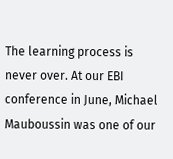The learning process is never over. At our EBI conference in June, Michael Mauboussin was one of our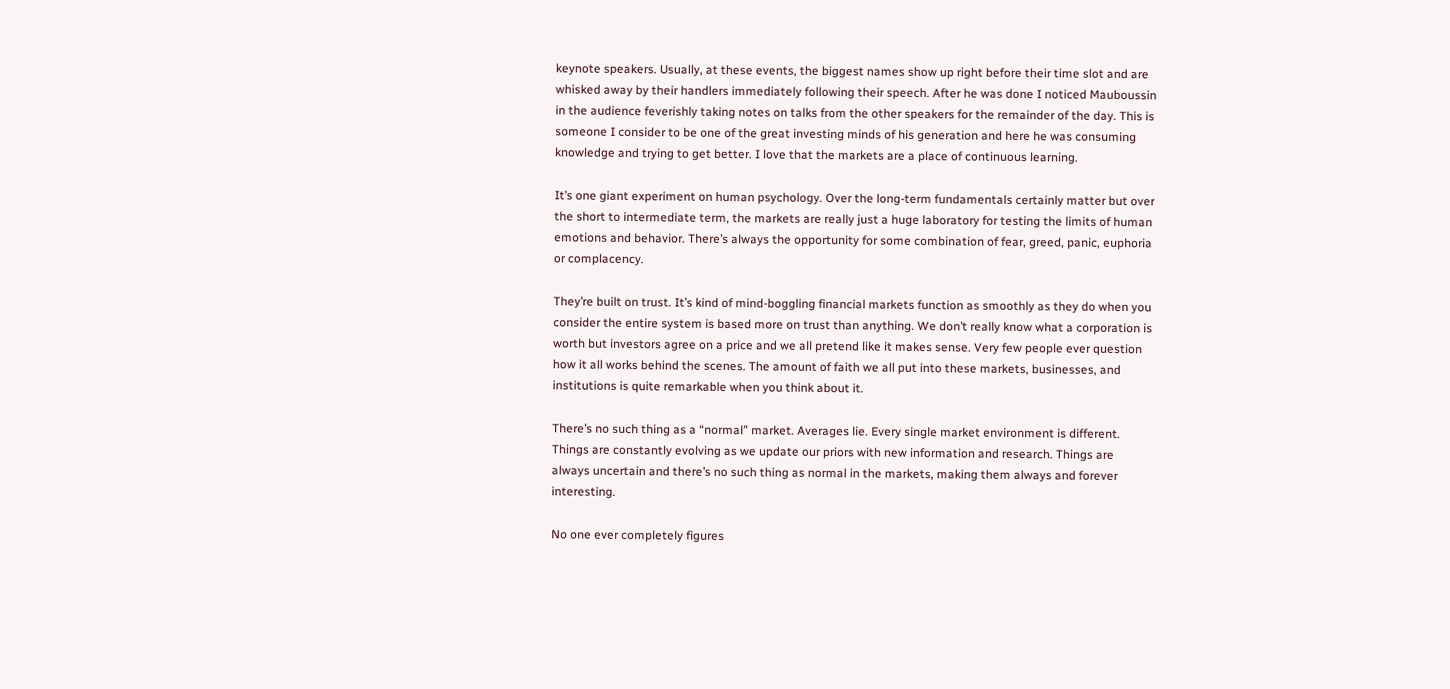keynote speakers. Usually, at these events, the biggest names show up right before their time slot and are whisked away by their handlers immediately following their speech. After he was done I noticed Mauboussin in the audience feverishly taking notes on talks from the other speakers for the remainder of the day. This is someone I consider to be one of the great investing minds of his generation and here he was consuming knowledge and trying to get better. I love that the markets are a place of continuous learning.

It’s one giant experiment on human psychology. Over the long-term fundamentals certainly matter but over the short to intermediate term, the markets are really just a huge laboratory for testing the limits of human emotions and behavior. There’s always the opportunity for some combination of fear, greed, panic, euphoria or complacency.

They’re built on trust. It’s kind of mind-boggling financial markets function as smoothly as they do when you consider the entire system is based more on trust than anything. We don’t really know what a corporation is worth but investors agree on a price and we all pretend like it makes sense. Very few people ever question how it all works behind the scenes. The amount of faith we all put into these markets, businesses, and institutions is quite remarkable when you think about it.

There’s no such thing as a “normal” market. Averages lie. Every single market environment is different. Things are constantly evolving as we update our priors with new information and research. Things are always uncertain and there’s no such thing as normal in the markets, making them always and forever interesting.

No one ever completely figures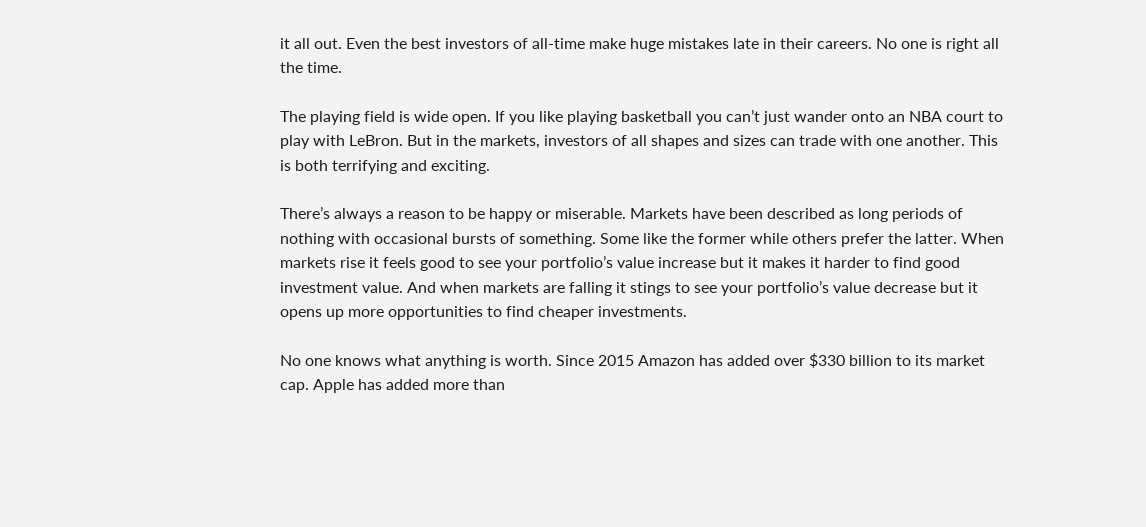it all out. Even the best investors of all-time make huge mistakes late in their careers. No one is right all the time.

The playing field is wide open. If you like playing basketball you can’t just wander onto an NBA court to play with LeBron. But in the markets, investors of all shapes and sizes can trade with one another. This is both terrifying and exciting.

There’s always a reason to be happy or miserable. Markets have been described as long periods of nothing with occasional bursts of something. Some like the former while others prefer the latter. When markets rise it feels good to see your portfolio’s value increase but it makes it harder to find good investment value. And when markets are falling it stings to see your portfolio’s value decrease but it opens up more opportunities to find cheaper investments.

No one knows what anything is worth. Since 2015 Amazon has added over $330 billion to its market cap. Apple has added more than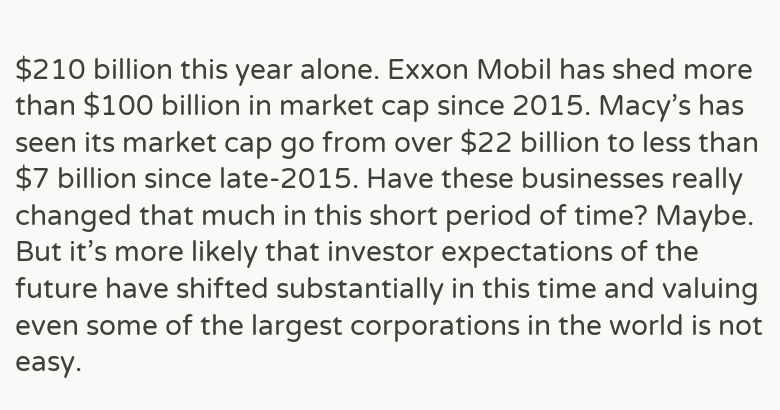$210 billion this year alone. Exxon Mobil has shed more than $100 billion in market cap since 2015. Macy’s has seen its market cap go from over $22 billion to less than $7 billion since late-2015. Have these businesses really changed that much in this short period of time? Maybe. But it’s more likely that investor expectations of the future have shifted substantially in this time and valuing even some of the largest corporations in the world is not easy.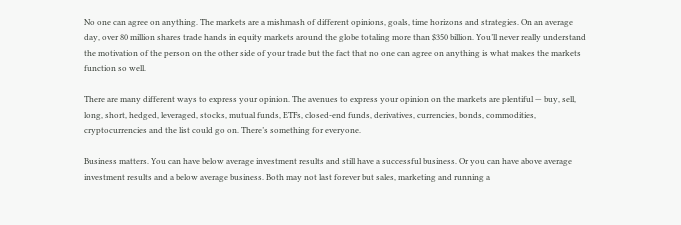No one can agree on anything. The markets are a mishmash of different opinions, goals, time horizons and strategies. On an average day, over 80 million shares trade hands in equity markets around the globe totaling more than $350 billion. You’ll never really understand the motivation of the person on the other side of your trade but the fact that no one can agree on anything is what makes the markets function so well.

There are many different ways to express your opinion. The avenues to express your opinion on the markets are plentiful — buy, sell, long, short, hedged, leveraged, stocks, mutual funds, ETFs, closed-end funds, derivatives, currencies, bonds, commodities, cryptocurrencies and the list could go on. There’s something for everyone.

Business matters. You can have below average investment results and still have a successful business. Or you can have above average investment results and a below average business. Both may not last forever but sales, marketing and running a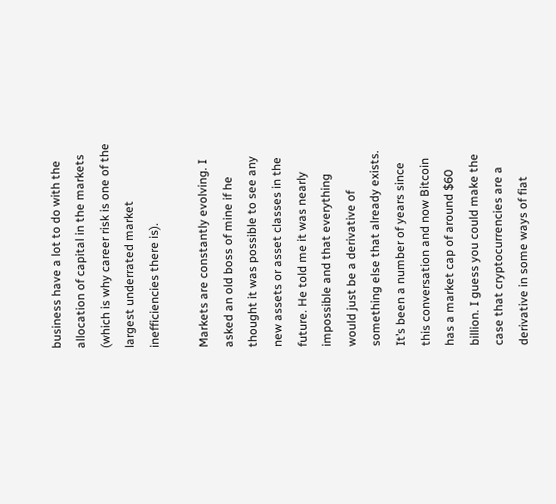business have a lot to do with the allocation of capital in the markets (which is why career risk is one of the largest underrated market inefficiencies there is).

Markets are constantly evolving. I asked an old boss of mine if he thought it was possible to see any new assets or asset classes in the future. He told me it was nearly impossible and that everything would just be a derivative of something else that already exists. It’s been a number of years since this conversation and now Bitcoin has a market cap of around $60 billion. I guess you could make the case that cryptocurrencies are a derivative in some ways of fiat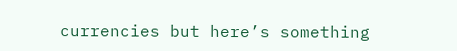currencies but here’s something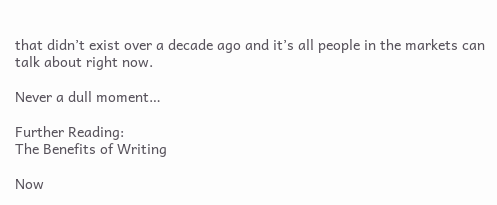that didn’t exist over a decade ago and it’s all people in the markets can talk about right now.

Never a dull moment…

Further Reading:
The Benefits of Writing

Now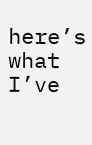here’s what I’ve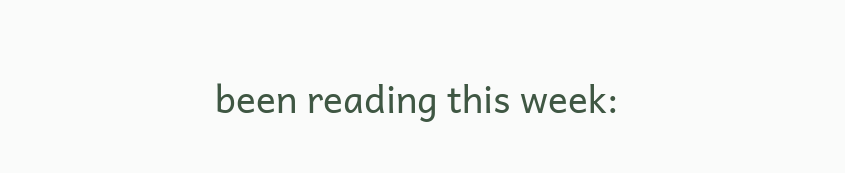been reading this week: